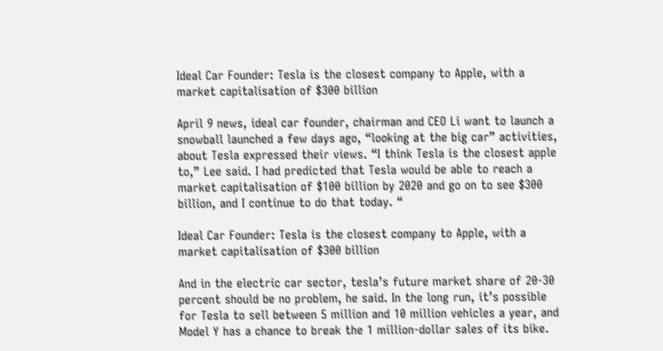Ideal Car Founder: Tesla is the closest company to Apple, with a market capitalisation of $300 billion

April 9 news, ideal car founder, chairman and CEO Li want to launch a snowball launched a few days ago, “looking at the big car” activities, about Tesla expressed their views. “I think Tesla is the closest apple to,” Lee said. I had predicted that Tesla would be able to reach a market capitalisation of $100 billion by 2020 and go on to see $300 billion, and I continue to do that today. “

Ideal Car Founder: Tesla is the closest company to Apple, with a market capitalisation of $300 billion

And in the electric car sector, tesla’s future market share of 20-30 percent should be no problem, he said. In the long run, it’s possible for Tesla to sell between 5 million and 10 million vehicles a year, and Model Y has a chance to break the 1 million-dollar sales of its bike.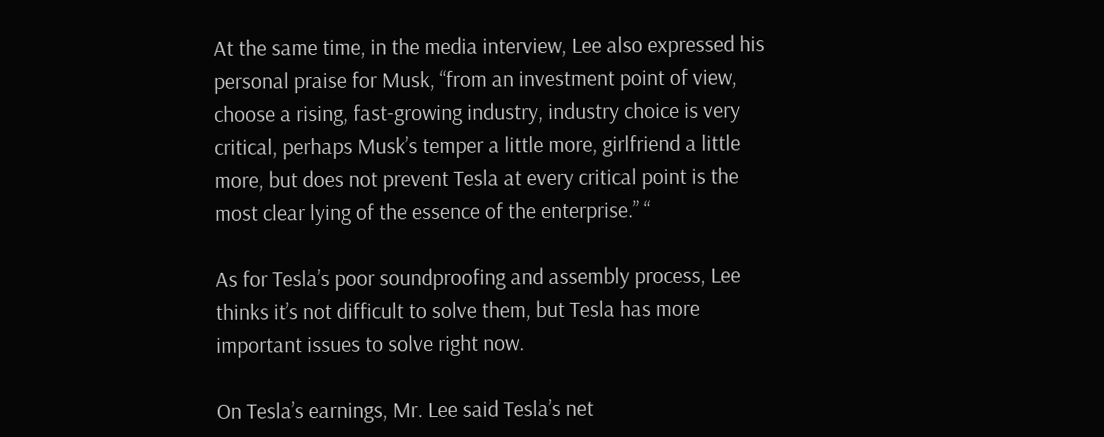At the same time, in the media interview, Lee also expressed his personal praise for Musk, “from an investment point of view, choose a rising, fast-growing industry, industry choice is very critical, perhaps Musk’s temper a little more, girlfriend a little more, but does not prevent Tesla at every critical point is the most clear lying of the essence of the enterprise.” “

As for Tesla’s poor soundproofing and assembly process, Lee thinks it’s not difficult to solve them, but Tesla has more important issues to solve right now.

On Tesla’s earnings, Mr. Lee said Tesla’s net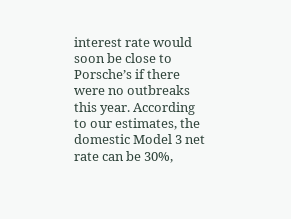interest rate would soon be close to Porsche’s if there were no outbreaks this year. According to our estimates, the domestic Model 3 net rate can be 30%,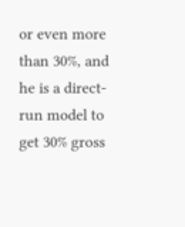or even more than 30%, and he is a direct-run model to get 30% gross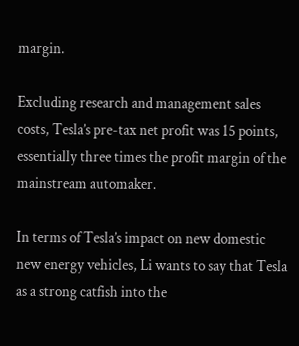margin.

Excluding research and management sales costs, Tesla’s pre-tax net profit was 15 points, essentially three times the profit margin of the mainstream automaker.

In terms of Tesla’s impact on new domestic new energy vehicles, Li wants to say that Tesla as a strong catfish into the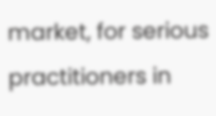market, for serious practitioners in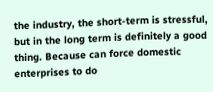the industry, the short-term is stressful, but in the long term is definitely a good thing. Because can force domestic enterprises to do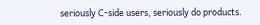seriously C-side users, seriously do products.